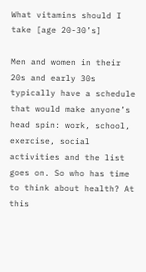What vitamins should I take [age 20-30’s]

Men and women in their 20s and early 30s typically have a schedule that would make anyone’s head spin: work, school, exercise, social activities and the list goes on. So who has time to think about health? At this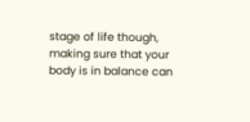stage of life though, making sure that your body is in balance can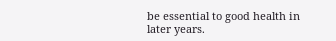be essential to good health in later years.